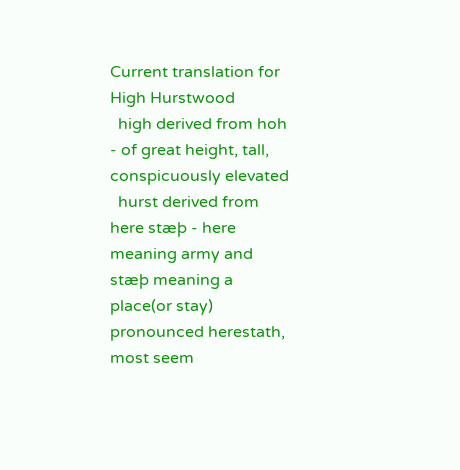Current translation for High Hurstwood
  high derived from hoh - of great height, tall, conspicuously elevated
  hurst derived from here stæþ - here meaning army and stæþ meaning a place(or stay) pronounced herestath, most seem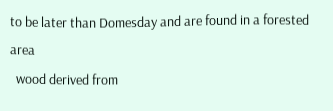to be later than Domesday and are found in a forested area
  wood derived from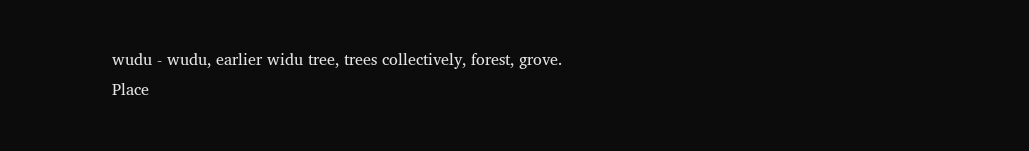wudu - wudu, earlier widu tree, trees collectively, forest, grove.
Place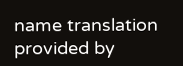name translation provided by